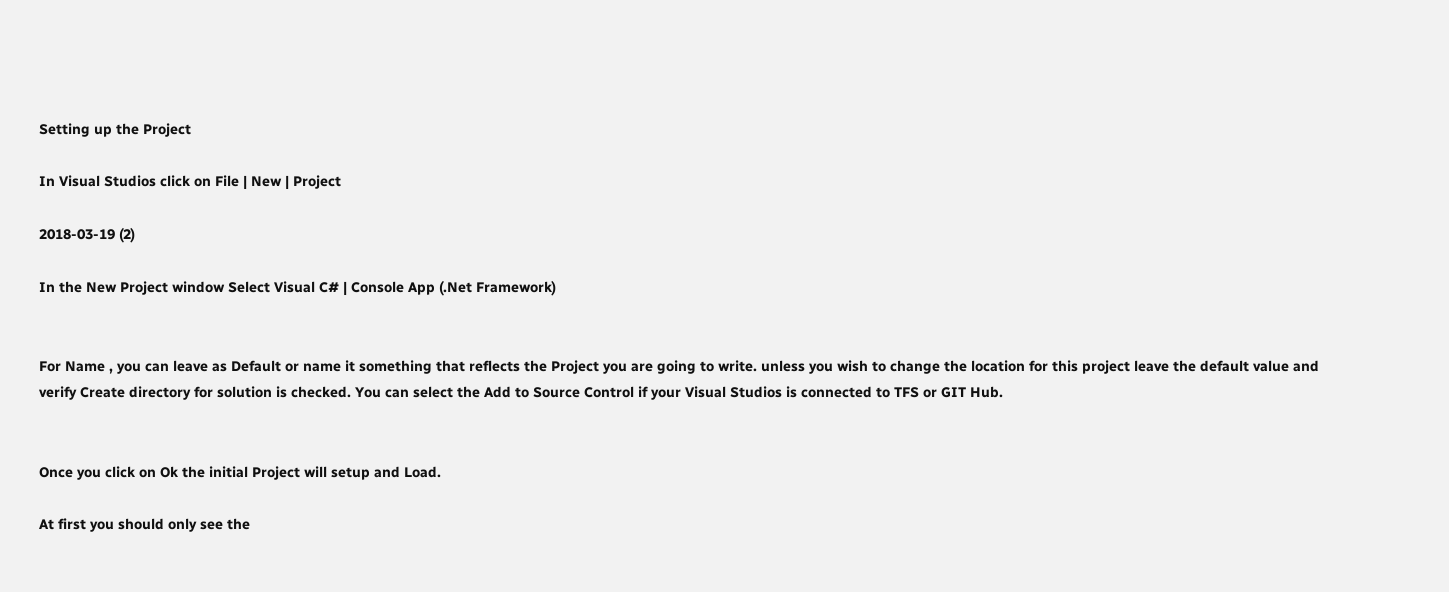Setting up the Project

In Visual Studios click on File | New | Project

2018-03-19 (2)

In the New Project window Select Visual C# | Console App (.Net Framework)


For Name , you can leave as Default or name it something that reflects the Project you are going to write. unless you wish to change the location for this project leave the default value and verify Create directory for solution is checked. You can select the Add to Source Control if your Visual Studios is connected to TFS or GIT Hub.


Once you click on Ok the initial Project will setup and Load.

At first you should only see the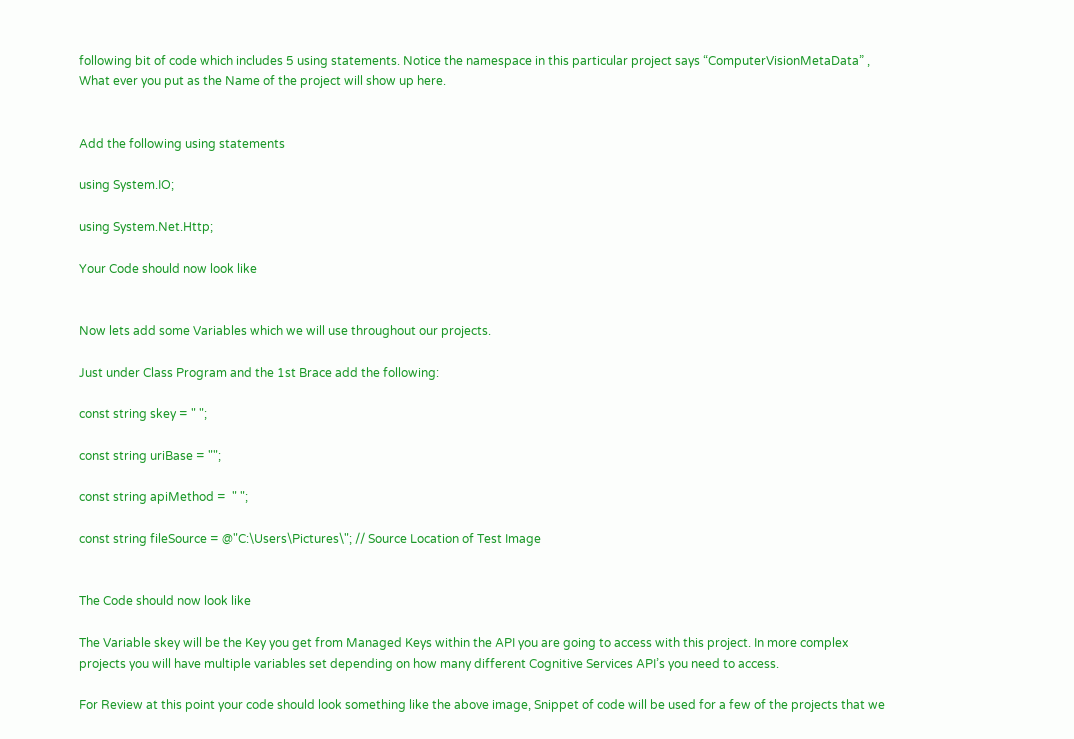following bit of code which includes 5 using statements. Notice the namespace in this particular project says “ComputerVisionMetaData” , What ever you put as the Name of the project will show up here.


Add the following using statements

using System.IO;

using System.Net.Http;

Your Code should now look like


Now lets add some Variables which we will use throughout our projects.

Just under Class Program and the 1st Brace add the following:

const string skey = " ";

const string uriBase = "";

const string apiMethod =  " ";

const string fileSource = @"C:\Users\Pictures\"; // Source Location of Test Image


The Code should now look like

The Variable skey will be the Key you get from Managed Keys within the API you are going to access with this project. In more complex projects you will have multiple variables set depending on how many different Cognitive Services API’s you need to access.

For Review at this point your code should look something like the above image, Snippet of code will be used for a few of the projects that we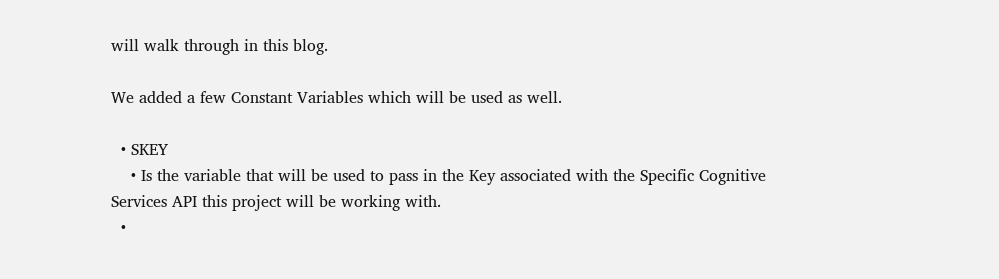will walk through in this blog.

We added a few Constant Variables which will be used as well.

  • SKEY
    • Is the variable that will be used to pass in the Key associated with the Specific Cognitive Services API this project will be working with.
  •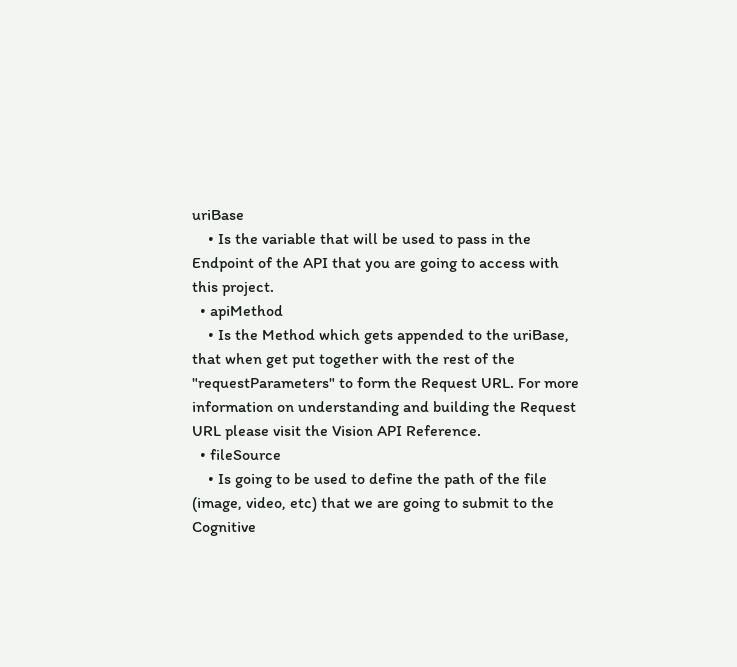uriBase
    • Is the variable that will be used to pass in the Endpoint of the API that you are going to access with this project.
  • apiMethod
    • Is the Method which gets appended to the uriBase, that when get put together with the rest of the "requestParameters" to form the Request URL. For more information on understanding and building the Request URL please visit the Vision API Reference.
  • fileSource
    • Is going to be used to define the path of the file (image, video, etc) that we are going to submit to the Cognitive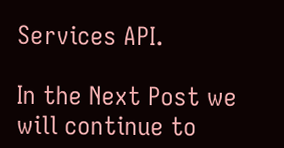Services API.

In the Next Post we will continue to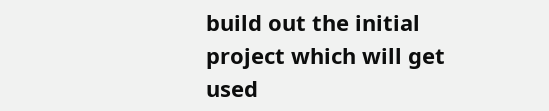build out the initial project which will get used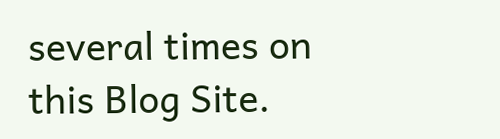several times on this Blog Site.